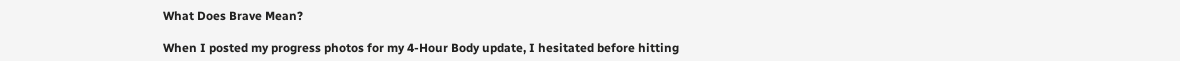What Does Brave Mean?

When I posted my progress photos for my 4-Hour Body update, I hesitated before hitting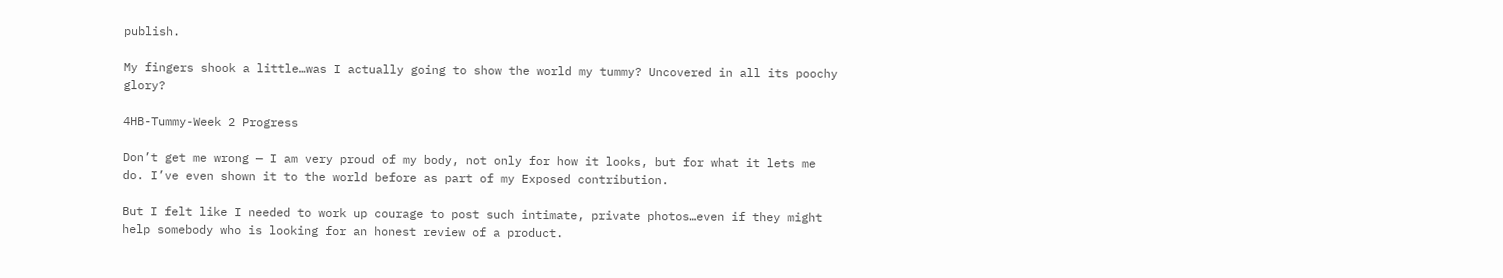publish.

My fingers shook a little…was I actually going to show the world my tummy? Uncovered in all its poochy glory?

4HB-Tummy-Week 2 Progress

Don’t get me wrong — I am very proud of my body, not only for how it looks, but for what it lets me do. I’ve even shown it to the world before as part of my Exposed contribution.

But I felt like I needed to work up courage to post such intimate, private photos…even if they might help somebody who is looking for an honest review of a product.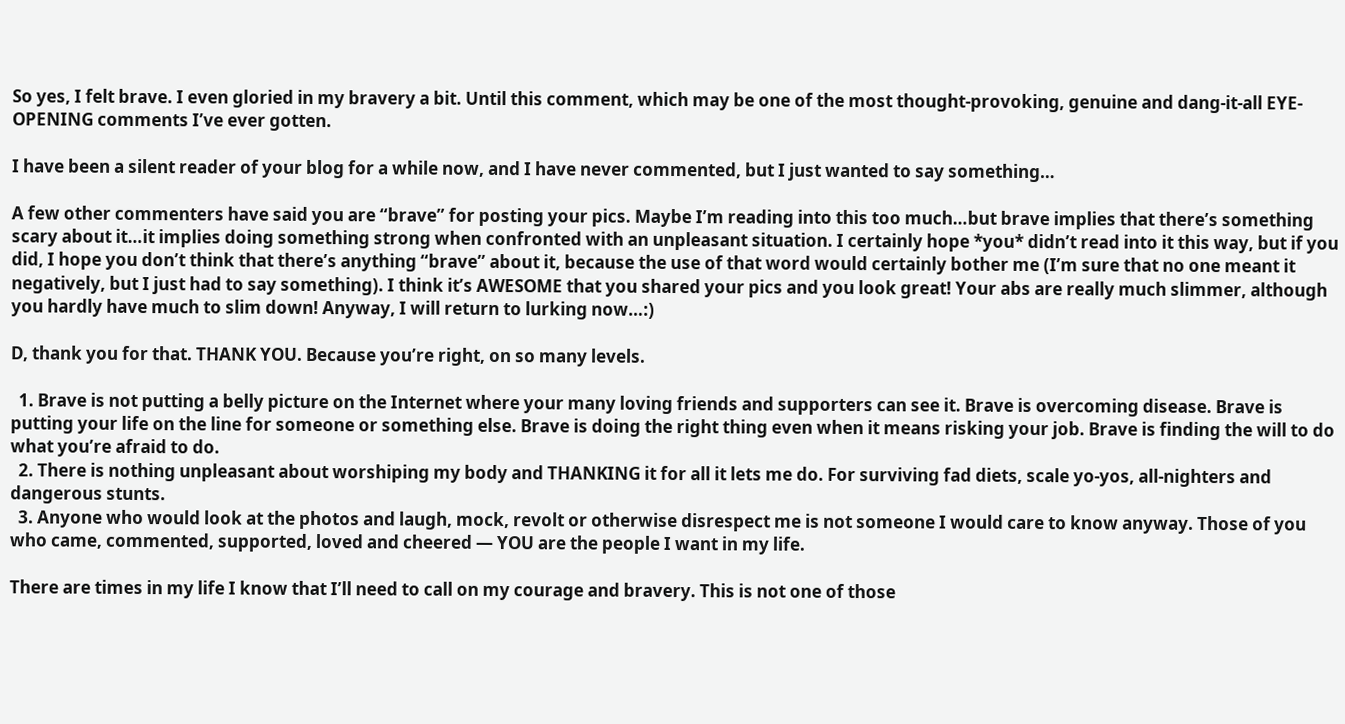So yes, I felt brave. I even gloried in my bravery a bit. Until this comment, which may be one of the most thought-provoking, genuine and dang-it-all EYE-OPENING comments I’ve ever gotten.

I have been a silent reader of your blog for a while now, and I have never commented, but I just wanted to say something…

A few other commenters have said you are “brave” for posting your pics. Maybe I’m reading into this too much…but brave implies that there’s something scary about it…it implies doing something strong when confronted with an unpleasant situation. I certainly hope *you* didn’t read into it this way, but if you did, I hope you don’t think that there’s anything “brave” about it, because the use of that word would certainly bother me (I’m sure that no one meant it negatively, but I just had to say something). I think it’s AWESOME that you shared your pics and you look great! Your abs are really much slimmer, although you hardly have much to slim down! Anyway, I will return to lurking now…:)

D, thank you for that. THANK YOU. Because you’re right, on so many levels.

  1. Brave is not putting a belly picture on the Internet where your many loving friends and supporters can see it. Brave is overcoming disease. Brave is putting your life on the line for someone or something else. Brave is doing the right thing even when it means risking your job. Brave is finding the will to do what you’re afraid to do.
  2. There is nothing unpleasant about worshiping my body and THANKING it for all it lets me do. For surviving fad diets, scale yo-yos, all-nighters and dangerous stunts.
  3. Anyone who would look at the photos and laugh, mock, revolt or otherwise disrespect me is not someone I would care to know anyway. Those of you who came, commented, supported, loved and cheered — YOU are the people I want in my life.

There are times in my life I know that I’ll need to call on my courage and bravery. This is not one of those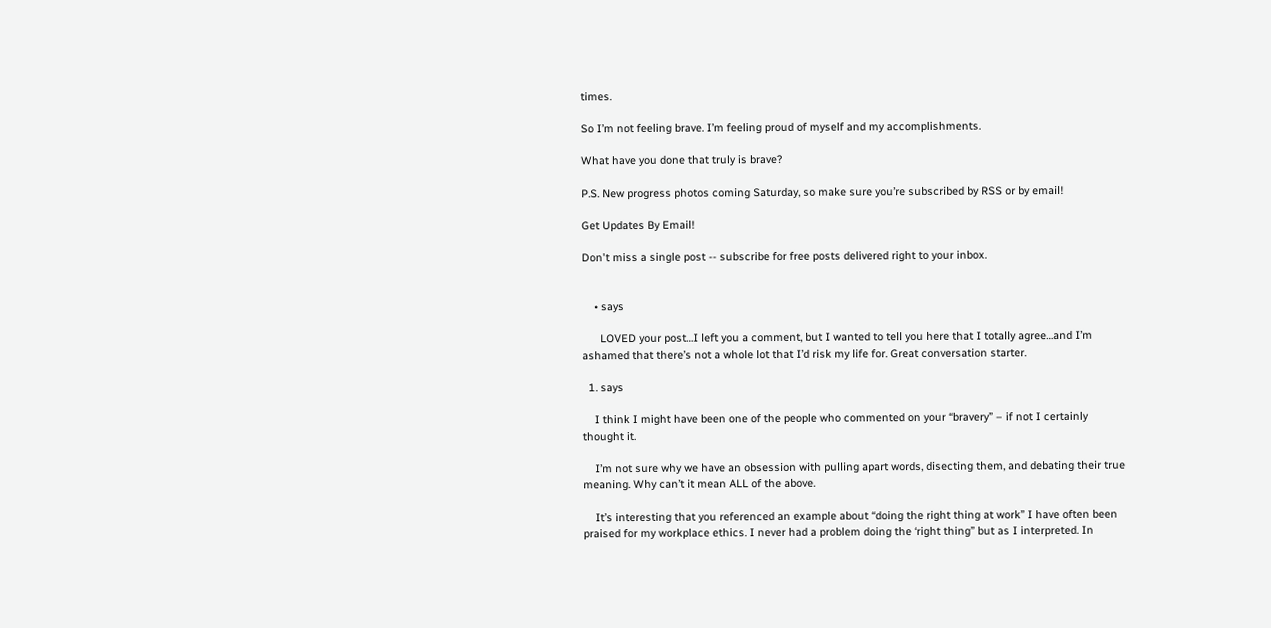times.

So I’m not feeling brave. I’m feeling proud of myself and my accomplishments.

What have you done that truly is brave?

P.S. New progress photos coming Saturday, so make sure you’re subscribed by RSS or by email!

Get Updates By Email!

Don't miss a single post -- subscribe for free posts delivered right to your inbox.


    • says

      LOVED your post…I left you a comment, but I wanted to tell you here that I totally agree…and I’m ashamed that there’s not a whole lot that I’d risk my life for. Great conversation starter.

  1. says

    I think I might have been one of the people who commented on your “bravery” – if not I certainly thought it.

    I’m not sure why we have an obsession with pulling apart words, disecting them, and debating their true meaning. Why can’t it mean ALL of the above.

    It’s interesting that you referenced an example about “doing the right thing at work” I have often been praised for my workplace ethics. I never had a problem doing the ‘right thing” but as I interpreted. In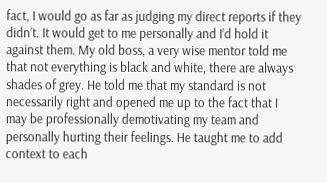fact, I would go as far as judging my direct reports if they didn’t. It would get to me personally and I’d hold it against them. My old boss, a very wise mentor told me that not everything is black and white, there are always shades of grey. He told me that my standard is not necessarily right and opened me up to the fact that I may be professionally demotivating my team and personally hurting their feelings. He taught me to add context to each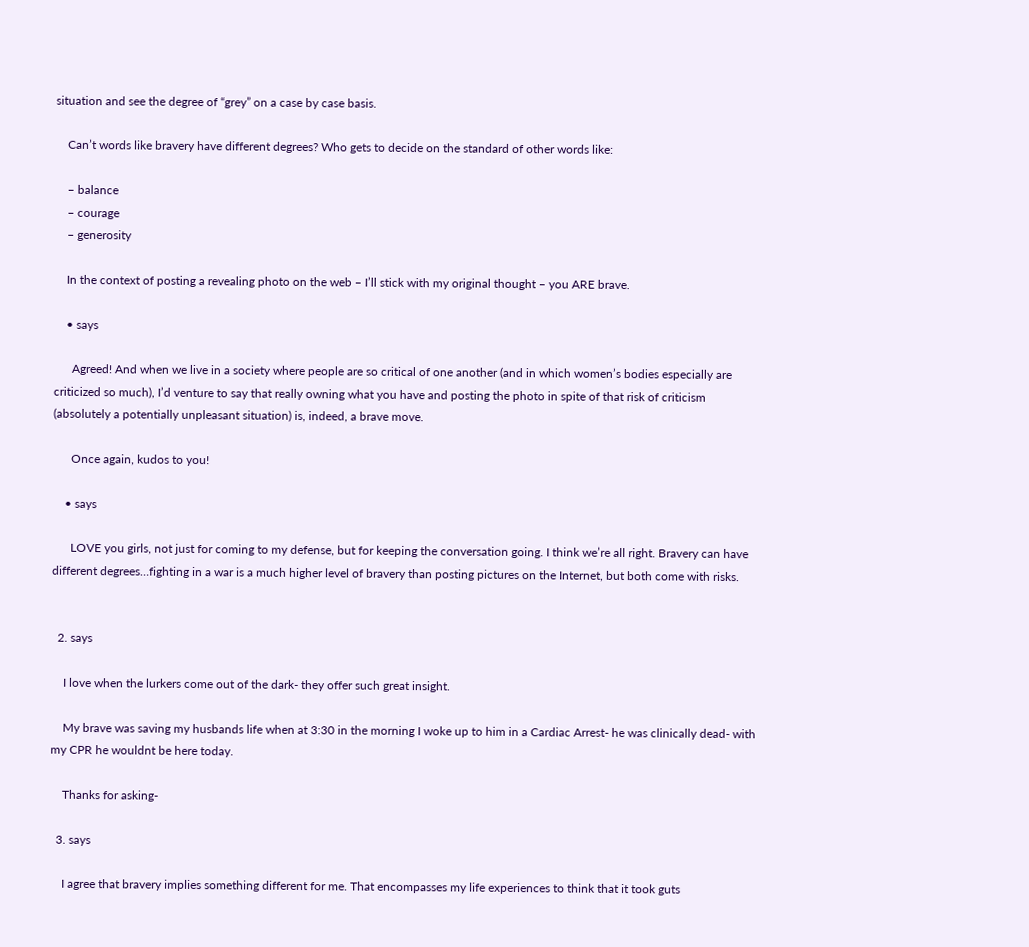situation and see the degree of “grey” on a case by case basis.

    Can’t words like bravery have different degrees? Who gets to decide on the standard of other words like:

    – balance
    – courage
    – generosity

    In the context of posting a revealing photo on the web – I’ll stick with my original thought – you ARE brave.

    • says

      Agreed! And when we live in a society where people are so critical of one another (and in which women’s bodies especially are criticized so much), I’d venture to say that really owning what you have and posting the photo in spite of that risk of criticism (absolutely a potentially unpleasant situation) is, indeed, a brave move.

      Once again, kudos to you!

    • says

      LOVE you girls, not just for coming to my defense, but for keeping the conversation going. I think we’re all right. Bravery can have different degrees…fighting in a war is a much higher level of bravery than posting pictures on the Internet, but both come with risks.


  2. says

    I love when the lurkers come out of the dark- they offer such great insight.

    My brave was saving my husbands life when at 3:30 in the morning I woke up to him in a Cardiac Arrest- he was clinically dead- with my CPR he wouldnt be here today.

    Thanks for asking-

  3. says

    I agree that bravery implies something different for me. That encompasses my life experiences to think that it took guts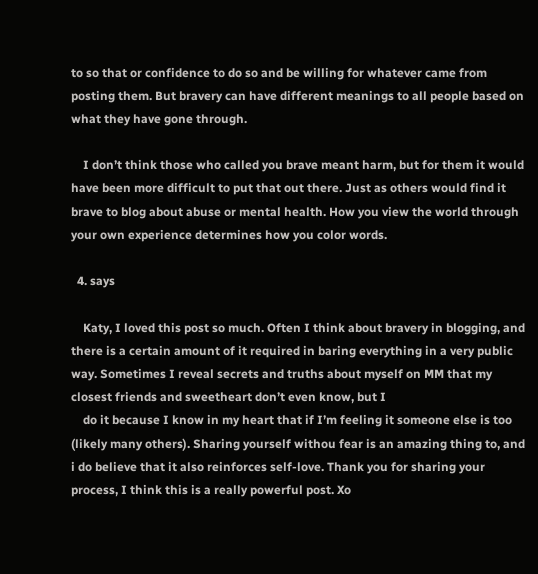to so that or confidence to do so and be willing for whatever came from posting them. But bravery can have different meanings to all people based on what they have gone through.

    I don’t think those who called you brave meant harm, but for them it would have been more difficult to put that out there. Just as others would find it brave to blog about abuse or mental health. How you view the world through your own experience determines how you color words.

  4. says

    Katy, I loved this post so much. Often I think about bravery in blogging, and there is a certain amount of it required in baring everything in a very public way. Sometimes I reveal secrets and truths about myself on MM that my closest friends and sweetheart don’t even know, but I
    do it because I know in my heart that if I’m feeling it someone else is too (likely many others). Sharing yourself withou fear is an amazing thing to, and i do believe that it also reinforces self-love. Thank you for sharing your process, I think this is a really powerful post. Xo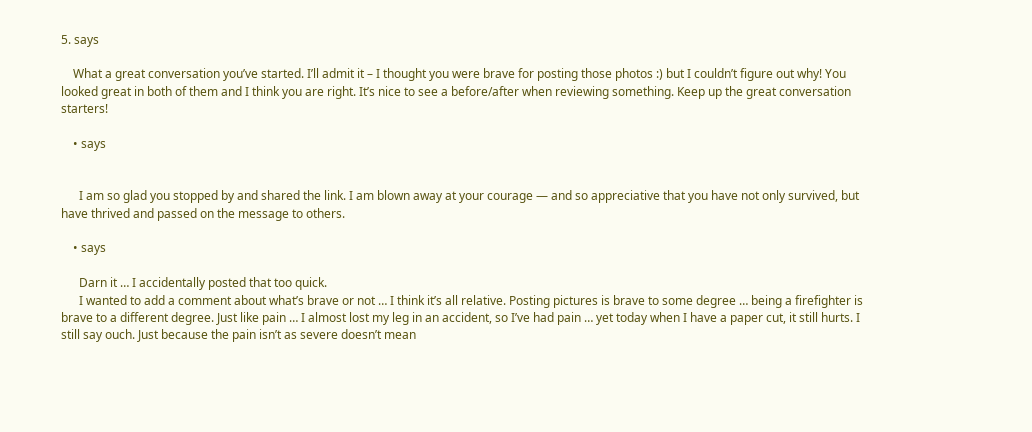5. says

    What a great conversation you’ve started. I’ll admit it – I thought you were brave for posting those photos :) but I couldn’t figure out why! You looked great in both of them and I think you are right. It’s nice to see a before/after when reviewing something. Keep up the great conversation starters!

    • says


      I am so glad you stopped by and shared the link. I am blown away at your courage — and so appreciative that you have not only survived, but have thrived and passed on the message to others.

    • says

      Darn it … I accidentally posted that too quick.
      I wanted to add a comment about what’s brave or not … I think it’s all relative. Posting pictures is brave to some degree … being a firefighter is brave to a different degree. Just like pain … I almost lost my leg in an accident, so I’ve had pain … yet today when I have a paper cut, it still hurts. I still say ouch. Just because the pain isn’t as severe doesn’t mean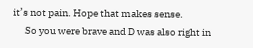it’s not pain. Hope that makes sense.
      So you were brave and D was also right in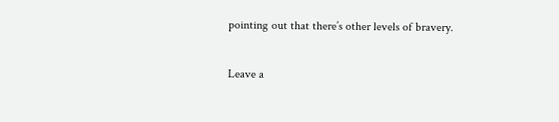pointing out that there’s other levels of bravery.

Leave a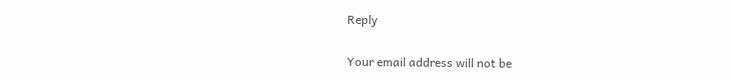Reply

Your email address will not be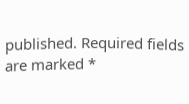published. Required fields are marked *